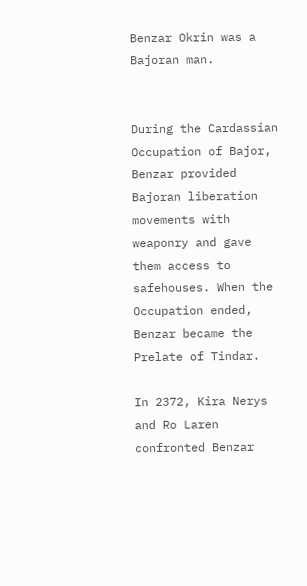Benzar Okrin was a Bajoran man.


During the Cardassian Occupation of Bajor, Benzar provided Bajoran liberation movements with weaponry and gave them access to safehouses. When the Occupation ended, Benzar became the Prelate of Tindar.

In 2372, Kira Nerys and Ro Laren confronted Benzar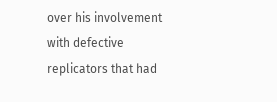over his involvement with defective replicators that had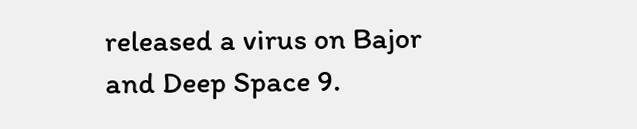released a virus on Bajor and Deep Space 9.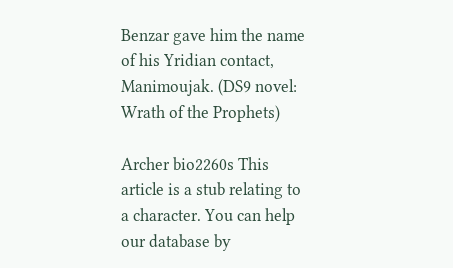Benzar gave him the name of his Yridian contact, Manimoujak. (DS9 novel: Wrath of the Prophets)

Archer bio2260s This article is a stub relating to a character. You can help our database by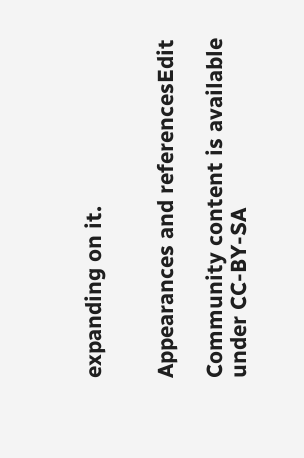expanding on it.


Appearances and referencesEdit

Community content is available under CC-BY-SA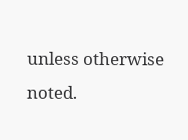unless otherwise noted.